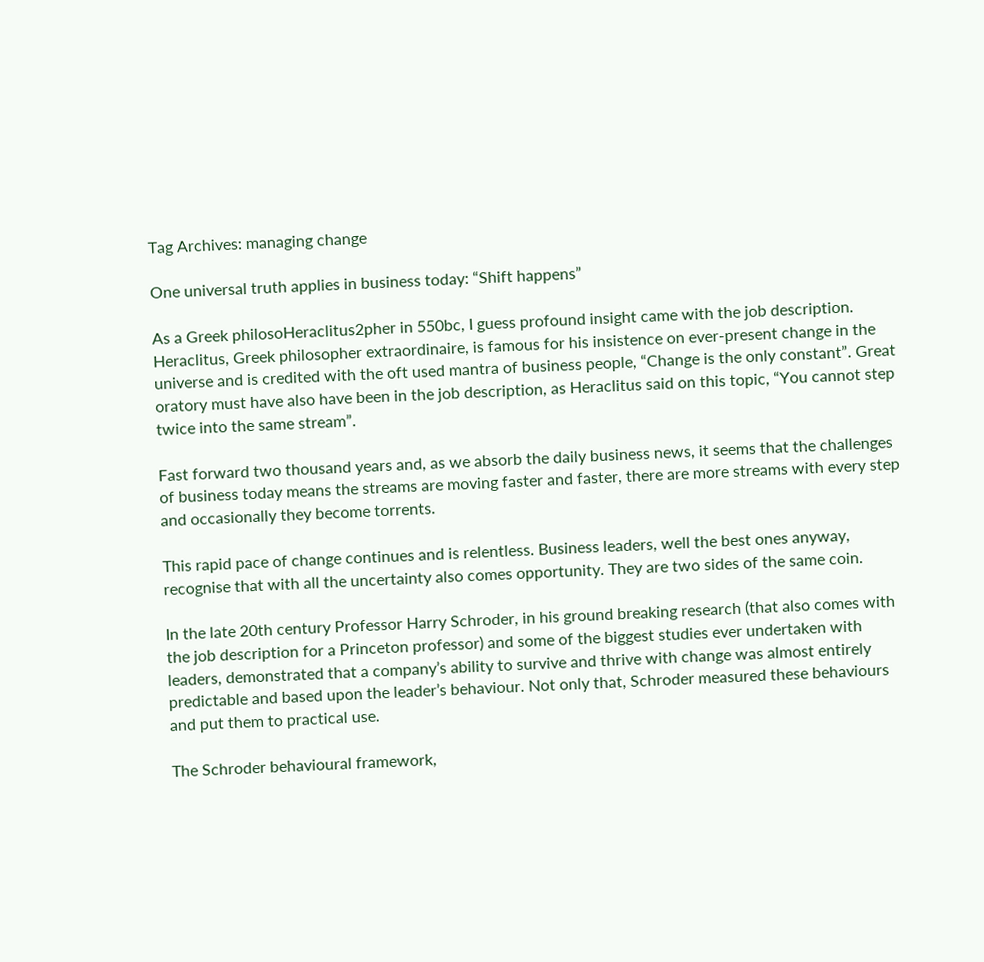Tag Archives: managing change

One universal truth applies in business today: “Shift happens”

As a Greek philosoHeraclitus2pher in 550bc, I guess profound insight came with the job description. Heraclitus, Greek philosopher extraordinaire, is famous for his insistence on ever-present change in the universe and is credited with the oft used mantra of business people, “Change is the only constant”. Great oratory must have also have been in the job description, as Heraclitus said on this topic, “You cannot step twice into the same stream”.

Fast forward two thousand years and, as we absorb the daily business news, it seems that the challenges of business today means the streams are moving faster and faster, there are more streams with every step and occasionally they become torrents.

This rapid pace of change continues and is relentless. Business leaders, well the best ones anyway, recognise that with all the uncertainty also comes opportunity. They are two sides of the same coin.

In the late 20th century Professor Harry Schroder, in his ground breaking research (that also comes with the job description for a Princeton professor) and some of the biggest studies ever undertaken with leaders, demonstrated that a company’s ability to survive and thrive with change was almost entirely predictable and based upon the leader’s behaviour. Not only that, Schroder measured these behaviours and put them to practical use.

The Schroder behavioural framework,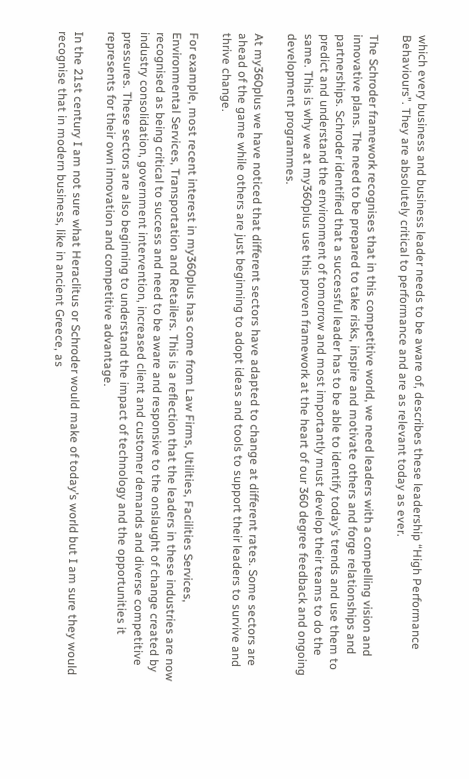which every business and business leader needs to be aware of, describes these leadership “High Performance Behaviours”. They are absolutely critical to performance and are as relevant today as ever.

The Schroder framework recognises that in this competitive world, we need leaders with a compelling vision and innovative plans. The need to be prepared to take risks, inspire and motivate others and forge relationships and partnerships. Schroder identified that a successful leader has to be able to identify today’s trends and use them to predict and understand the environment of tomorrow and most importantly must develop their teams to do the same. This is why we at my360plus use this proven framework at the heart of our 360 degree feedback and ongoing development programmes.

At my360plus we have noticed that different sectors have adapted to change at different rates. Some sectors are ahead of the game while others are just beginning to adopt ideas and tools to support their leaders to survive and thrive change.

For example, most recent interest in my360plus has come from Law Firms, Utilities, Facilities Services, Environmental Services, Transportation and Retailers. This is a reflection that the leaders in these industries are now recognised as being critical to success and need to be aware and responsive to the onslaught of change created by industry consolidation, government intervention, increased client and customer demands and diverse competitive pressures. These sectors are also beginning to understand the impact of technology and the opportunities it represents for their own innovation and competitive advantage.

In the 21st century I am not sure what Heraclitus or Schroder would make of today’s world but I am sure they would recognise that in modern business, like in ancient Greece, as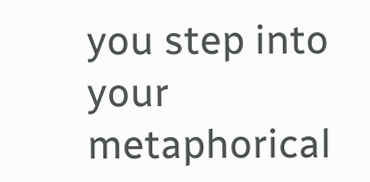you step into your metaphorical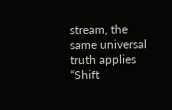stream, the same universal truth applies “Shift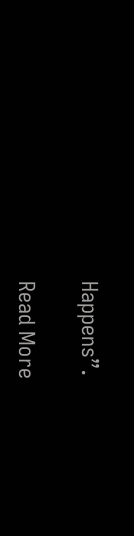Happens”.

Read More